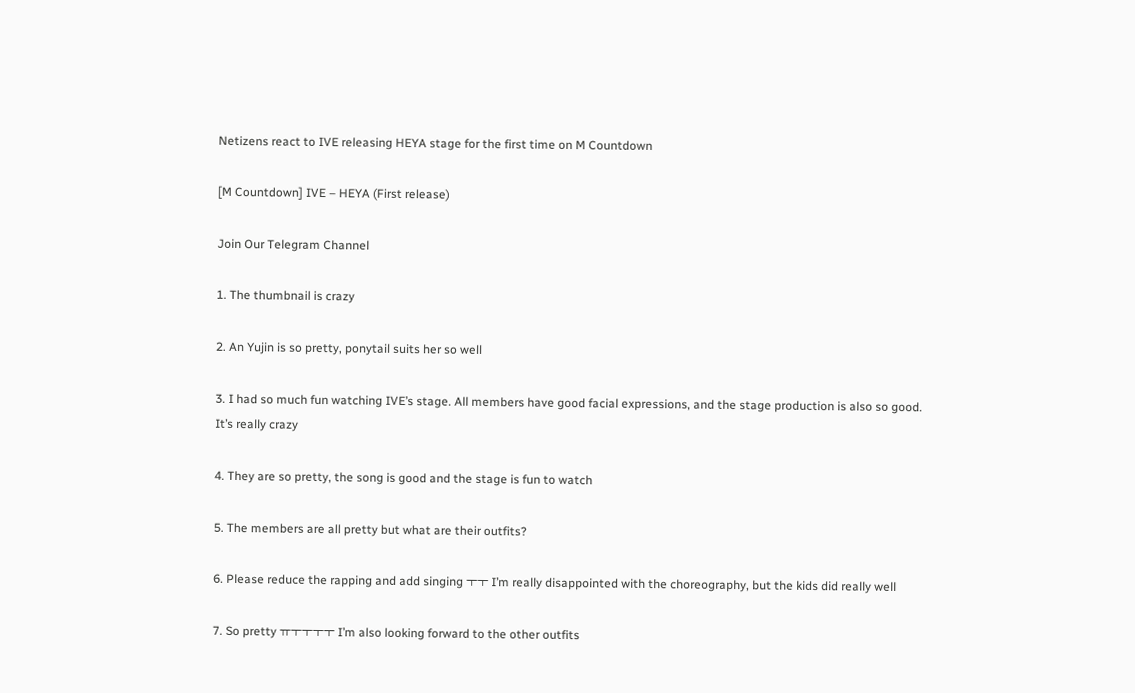Netizens react to IVE releasing HEYA stage for the first time on M Countdown

[M Countdown] IVE – HEYA (First release)

Join Our Telegram Channel

1. The thumbnail is crazy

2. An Yujin is so pretty, ponytail suits her so well

3. I had so much fun watching IVE’s stage. All members have good facial expressions, and the stage production is also so good. It’s really crazy

4. They are so pretty, the song is good and the stage is fun to watch

5. The members are all pretty but what are their outfits?

6. Please reduce the rapping and add singing ㅜㅜ I’m really disappointed with the choreography, but the kids did really well

7. So pretty ㅠㅜㅜㅜㅜ I’m also looking forward to the other outfits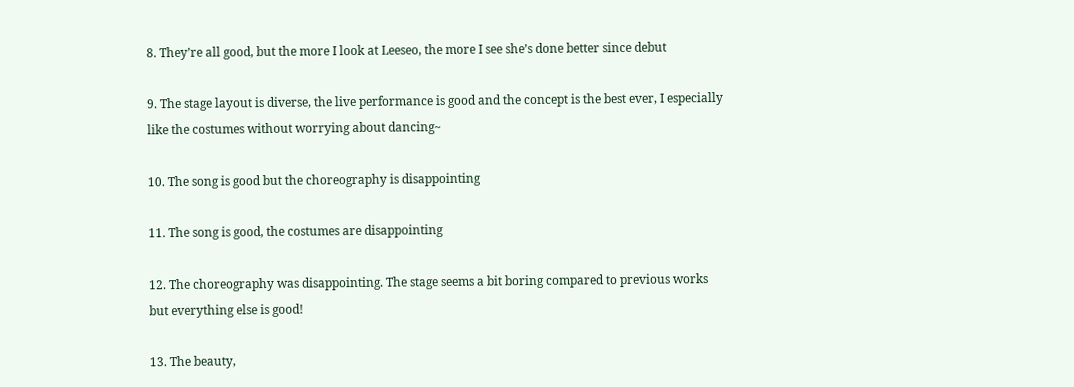8. They’re all good, but the more I look at Leeseo, the more I see she’s done better since debut

9. The stage layout is diverse, the live performance is good and the concept is the best ever, I especially like the costumes without worrying about dancing~

10. The song is good but the choreography is disappointing

11. The song is good, the costumes are disappointing

12. The choreography was disappointing. The stage seems a bit boring compared to previous works but everything else is good!

13. The beauty,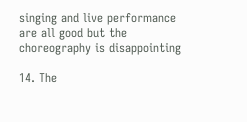singing and live performance are all good but the choreography is disappointing

14. The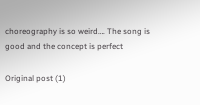choreography is so weird…. The song is good and the concept is perfect

Original post (1)